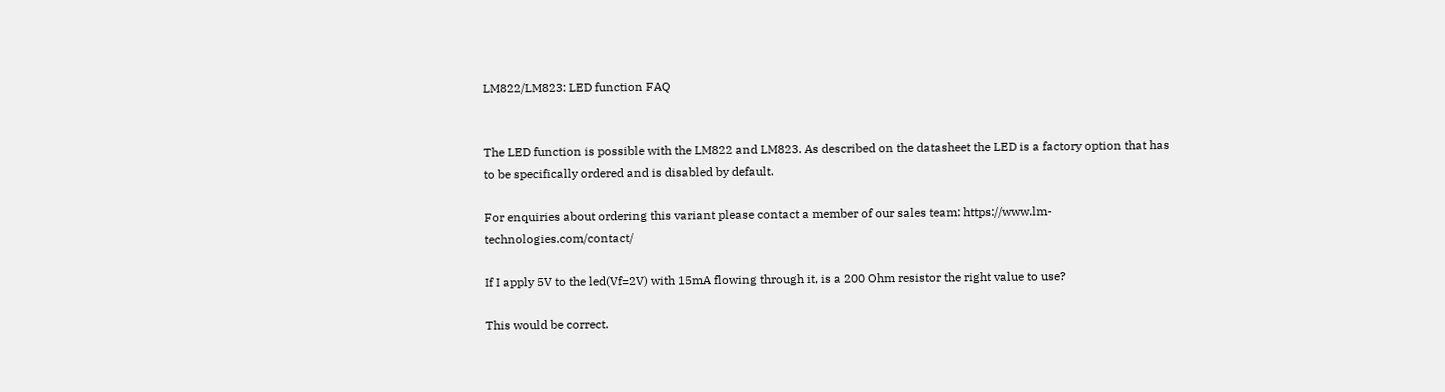LM822/LM823: LED function FAQ


The LED function is possible with the LM822 and LM823. As described on the datasheet the LED is a factory option that has to be specifically ordered and is disabled by default.

For enquiries about ordering this variant please contact a member of our sales team: https://www.lm-technologies.com/contact/

If I apply 5V to the led(Vf=2V) with 15mA flowing through it, is a 200 Ohm resistor the right value to use?

This would be correct.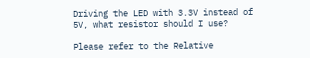Driving the LED with 3.3V instead of 5V, what resistor should I use?

Please refer to the Relative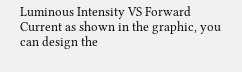Luminous Intensity VS Forward Current as shown in the graphic, you can design the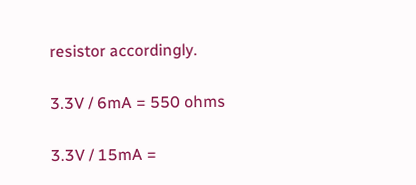resistor accordingly.

3.3V / 6mA = 550 ohms

3.3V / 15mA =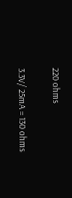220 ohms

3.3V/ 25mA = 130 ohms